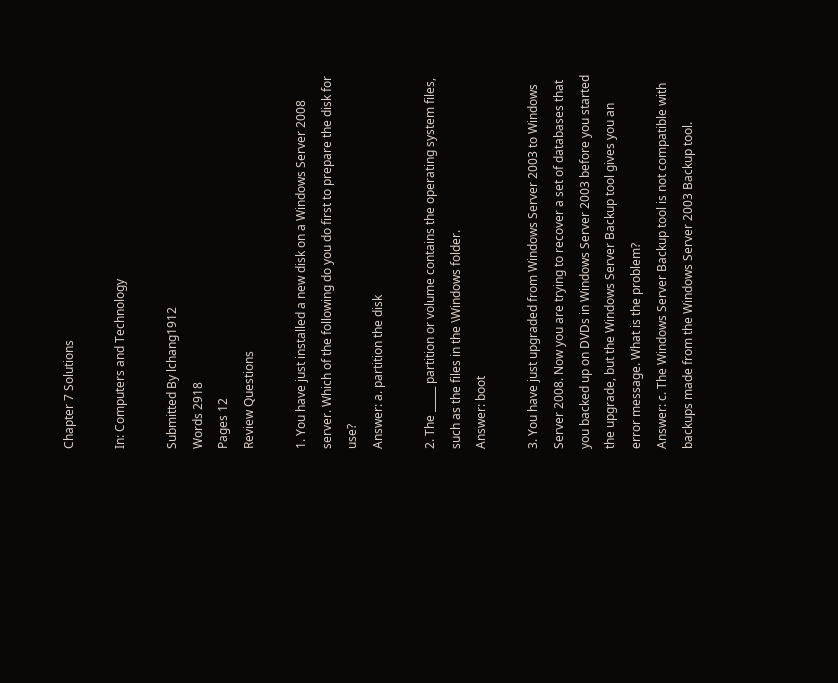Chapter 7 Solutions

In: Computers and Technology

Submitted By lchang1912
Words 2918
Pages 12
Review Questions

1. You have just installed a new disk on a Windows Server 2008 server. Which of the following do you do first to prepare the disk for use?
Answer: a. partition the disk

2. The _____ partition or volume contains the operating system files, such as the files in the \Windows folder.
Answer: boot

3. You have just upgraded from Windows Server 2003 to Windows Server 2008. Now you are trying to recover a set of databases that you backed up on DVDs in Windows Server 2003 before you started the upgrade, but the Windows Server Backup tool gives you an error message. What is the problem?
Answer: c. The Windows Server Backup tool is not compatible with backups made from the Windows Server 2003 Backup tool.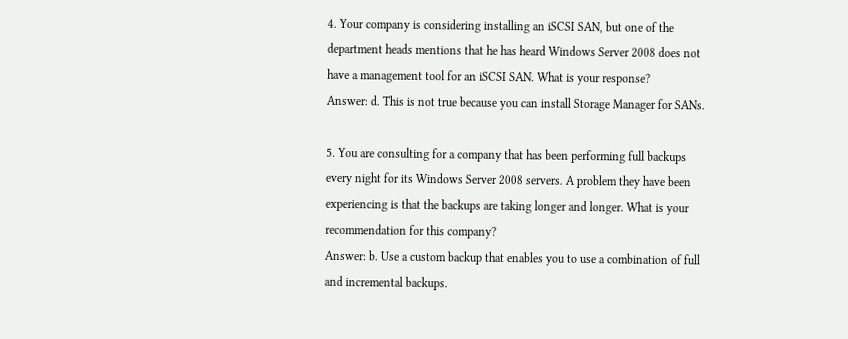4. Your company is considering installing an iSCSI SAN, but one of the department heads mentions that he has heard Windows Server 2008 does not have a management tool for an iSCSI SAN. What is your response?
Answer: d. This is not true because you can install Storage Manager for SANs.

5. You are consulting for a company that has been performing full backups every night for its Windows Server 2008 servers. A problem they have been experiencing is that the backups are taking longer and longer. What is your recommendation for this company?
Answer: b. Use a custom backup that enables you to use a combination of full and incremental backups.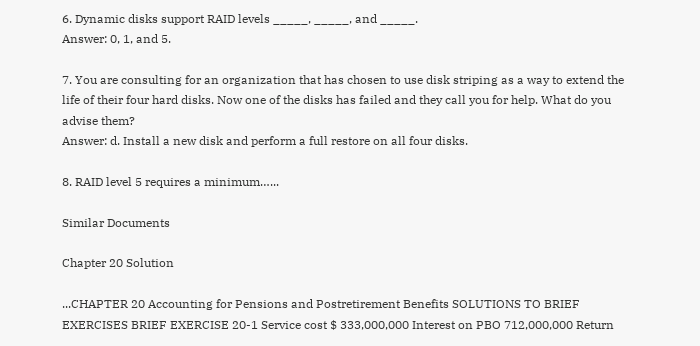6. Dynamic disks support RAID levels _____, _____, and _____.
Answer: 0, 1, and 5.

7. You are consulting for an organization that has chosen to use disk striping as a way to extend the life of their four hard disks. Now one of the disks has failed and they call you for help. What do you advise them?
Answer: d. Install a new disk and perform a full restore on all four disks.

8. RAID level 5 requires a minimum…...

Similar Documents

Chapter 20 Solution

...CHAPTER 20 Accounting for Pensions and Postretirement Benefits SOLUTIONS TO BRIEF EXERCISES BRIEF EXERCISE 20-1 Service cost $ 333,000,000 Interest on PBO 712,000,000 Return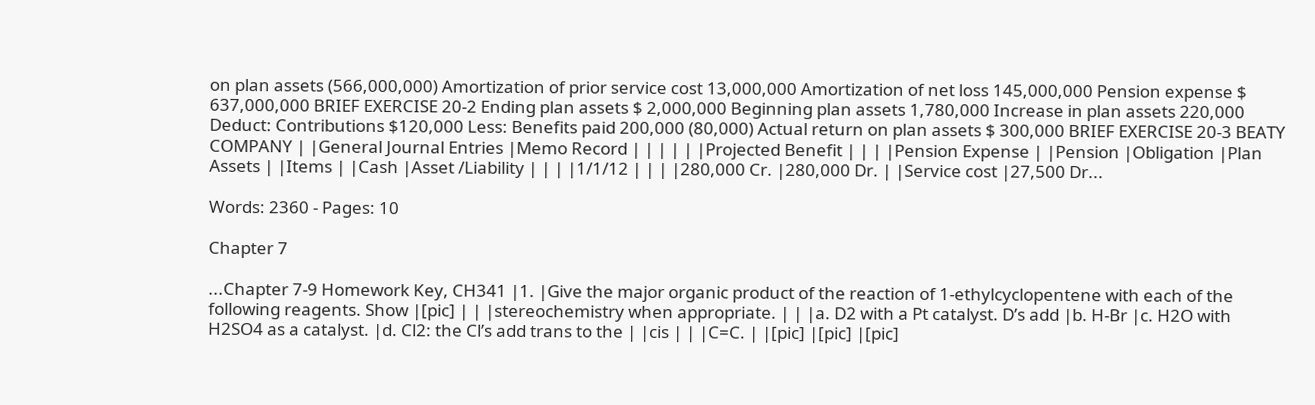on plan assets (566,000,000) Amortization of prior service cost 13,000,000 Amortization of net loss 145,000,000 Pension expense $ 637,000,000 BRIEF EXERCISE 20-2 Ending plan assets $ 2,000,000 Beginning plan assets 1,780,000 Increase in plan assets 220,000 Deduct: Contributions $120,000 Less: Benefits paid 200,000 (80,000) Actual return on plan assets $ 300,000 BRIEF EXERCISE 20-3 BEATY COMPANY | |General Journal Entries |Memo Record | | | | | |Projected Benefit | | | |Pension Expense | |Pension |Obligation |Plan Assets | |Items | |Cash |Asset /Liability | | | |1/1/12 | | | |280,000 Cr. |280,000 Dr. | |Service cost |27,500 Dr...

Words: 2360 - Pages: 10

Chapter 7

...Chapter 7-9 Homework Key, CH341 |1. |Give the major organic product of the reaction of 1-ethylcyclopentene with each of the following reagents. Show |[pic] | | |stereochemistry when appropriate. | | |a. D2 with a Pt catalyst. D’s add |b. H-Br |c. H2O with H2SO4 as a catalyst. |d. Cl2: the Cl’s add trans to the | |cis | | |C=C. | |[pic] |[pic] |[pic]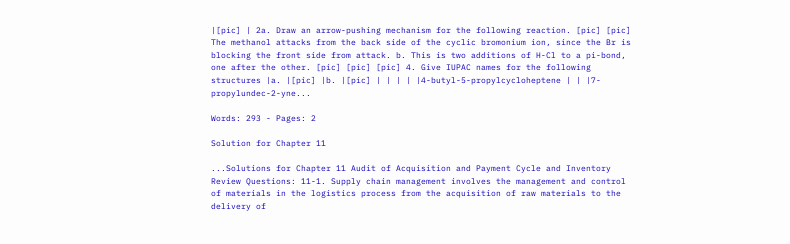|[pic] | 2a. Draw an arrow-pushing mechanism for the following reaction. [pic] [pic] The methanol attacks from the back side of the cyclic bromonium ion, since the Br is blocking the front side from attack. b. This is two additions of H-Cl to a pi-bond, one after the other. [pic] [pic] [pic] 4. Give IUPAC names for the following structures |a. |[pic] |b. |[pic] | | | | |4-butyl-5-propylcycloheptene | | |7-propylundec-2-yne...

Words: 293 - Pages: 2

Solution for Chapter 11

...Solutions for Chapter 11 Audit of Acquisition and Payment Cycle and Inventory Review Questions: 11-1. Supply chain management involves the management and control of materials in the logistics process from the acquisition of raw materials to the delivery of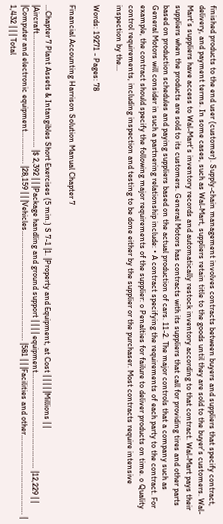finished products to the end user (customer). Supply-chain management involves contracts between buyers and suppliers that specify contract, delivery, and payment terms. In some cases, such as Wal-Mart, suppliers retain title to the goods until they are sold to the buyer’s customers. Wal-Mart’s suppliers have access to Wal-Mart’s inventory records and automatically restock inventory according to that contract. Wal-Mart pays their suppliers when the products are sold to its customers. General Motors has contracts with its suppliers that call for providing tires and other parts based on production schedules and paying suppliers based on the actual production of cars. 11-2. The major controls that a company such as General Motors will consider in such a partnering relationship include: • A contract specifying the requirements of each party to the contract. For example, the contract should specify the following major requirements of the supplier: o Penalties for failure to deliver products on time. o Quality control requirements, including inspection and testing to be done either by the supplier or the purchaser. Most contracts require intensive inspection by the...

Words: 19271 - Pages: 78

Financial Accounting Harrison Solution Manual Chapter 7

...Chapter 7 Plant Assets & Intangibles Short Exercises (5 min.) S 7-1 |1. |Property and Equipment, at Cost | | | | |Millions | | |Aircraft………………………………………………… |$ 2,392 | | |Package handling and ground support | | | | equipment………………………………………… |12,229 | | |Computer and electronic equipment……………. |28,159 | | |Vehicles………………………………………………. |581 | | |Facilities and other…………………………………. | 1,432 | | | Total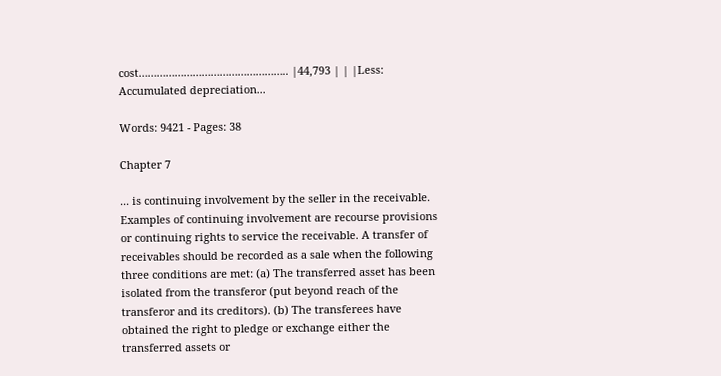cost………………………………………….. |44,793 | | |Less: Accumulated depreciation...

Words: 9421 - Pages: 38

Chapter 7

... is continuing involvement by the seller in the receivable. Examples of continuing involvement are recourse provisions or continuing rights to service the receivable. A transfer of receivables should be recorded as a sale when the following three conditions are met: (a) The transferred asset has been isolated from the transferor (put beyond reach of the transferor and its creditors). (b) The transferees have obtained the right to pledge or exchange either the transferred assets or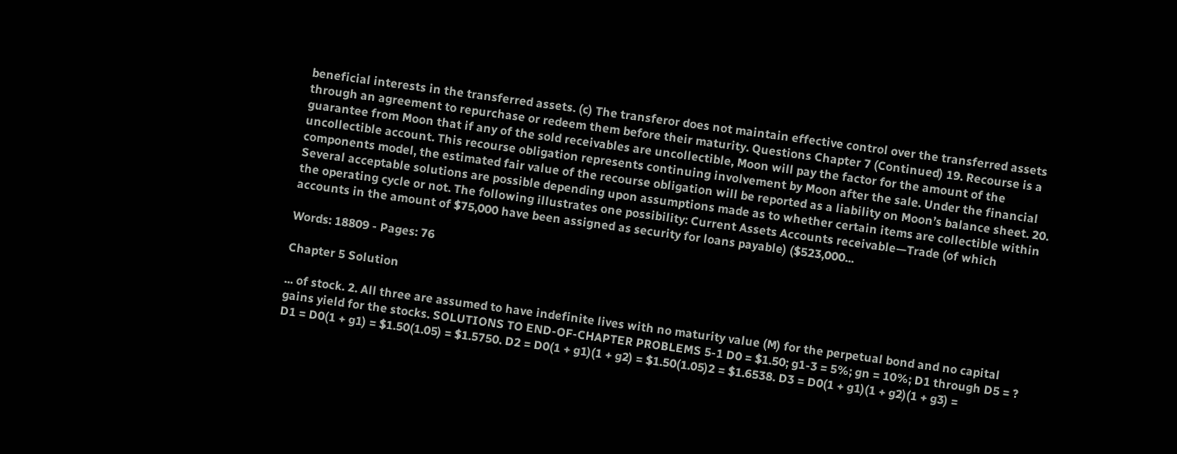beneficial interests in the transferred assets. (c) The transferor does not maintain effective control over the transferred assets through an agreement to repurchase or redeem them before their maturity. Questions Chapter 7 (Continued) 19. Recourse is a guarantee from Moon that if any of the sold receivables are uncollectible, Moon will pay the factor for the amount of the uncollectible account. This recourse obligation represents continuing involvement by Moon after the sale. Under the financial components model, the estimated fair value of the recourse obligation will be reported as a liability on Moon’s balance sheet. 20. Several acceptable solutions are possible depending upon assumptions made as to whether certain items are collectible within the operating cycle or not. The following illustrates one possibility: Current Assets Accounts receivable—Trade (of which accounts in the amount of $75,000 have been assigned as security for loans payable) ($523,000...

Words: 18809 - Pages: 76

Chapter 5 Solution

... of stock. 2. All three are assumed to have indefinite lives with no maturity value (M) for the perpetual bond and no capital gains yield for the stocks. SOLUTIONS TO END-OF-CHAPTER PROBLEMS 5-1 D0 = $1.50; g1-3 = 5%; gn = 10%; D1 through D5 = ? D1 = D0(1 + g1) = $1.50(1.05) = $1.5750. D2 = D0(1 + g1)(1 + g2) = $1.50(1.05)2 = $1.6538. D3 = D0(1 + g1)(1 + g2)(1 + g3) =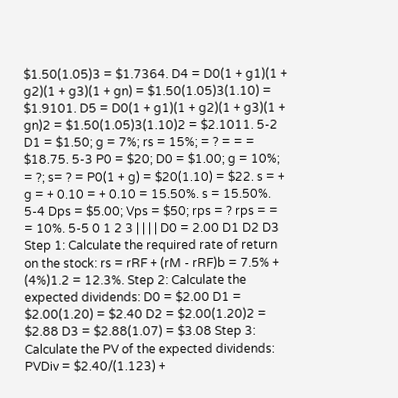$1.50(1.05)3 = $1.7364. D4 = D0(1 + g1)(1 + g2)(1 + g3)(1 + gn) = $1.50(1.05)3(1.10) = $1.9101. D5 = D0(1 + g1)(1 + g2)(1 + g3)(1 + gn)2 = $1.50(1.05)3(1.10)2 = $2.1011. 5-2 D1 = $1.50; g = 7%; rs = 15%; = ? = = = $18.75. 5-3 P0 = $20; D0 = $1.00; g = 10%; = ?; s= ? = P0(1 + g) = $20(1.10) = $22. s = + g = + 0.10 = + 0.10 = 15.50%. s = 15.50%. 5-4 Dps = $5.00; Vps = $50; rps = ? rps = = = 10%. 5-5 0 1 2 3 | | | | D0 = 2.00 D1 D2 D3 Step 1: Calculate the required rate of return on the stock: rs = rRF + (rM - rRF)b = 7.5% + (4%)1.2 = 12.3%. Step 2: Calculate the expected dividends: D0 = $2.00 D1 = $2.00(1.20) = $2.40 D2 = $2.00(1.20)2 = $2.88 D3 = $2.88(1.07) = $3.08 Step 3: Calculate the PV of the expected dividends: PVDiv = $2.40/(1.123) +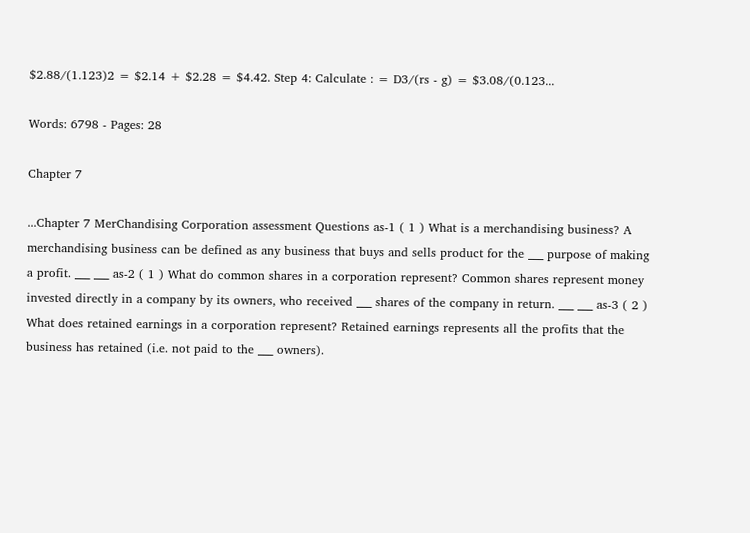$2.88/(1.123)2 = $2.14 + $2.28 = $4.42. Step 4: Calculate : = D3/(rs - g) = $3.08/(0.123...

Words: 6798 - Pages: 28

Chapter 7

...Chapter 7 MerChandising Corporation assessment Questions as-1 ( 1 ) What is a merchandising business? A merchandising business can be defined as any business that buys and sells product for the ___ purpose of making a profit. ___ ___ as-2 ( 1 ) What do common shares in a corporation represent? Common shares represent money invested directly in a company by its owners, who received ___ shares of the company in return. ___ ___ as-3 ( 2 ) What does retained earnings in a corporation represent? Retained earnings represents all the profits that the business has retained (i.e. not paid to the ___ owners).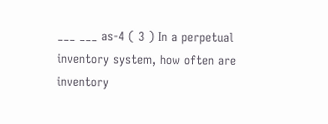___ ___ as-4 ( 3 ) In a perpetual inventory system, how often are inventory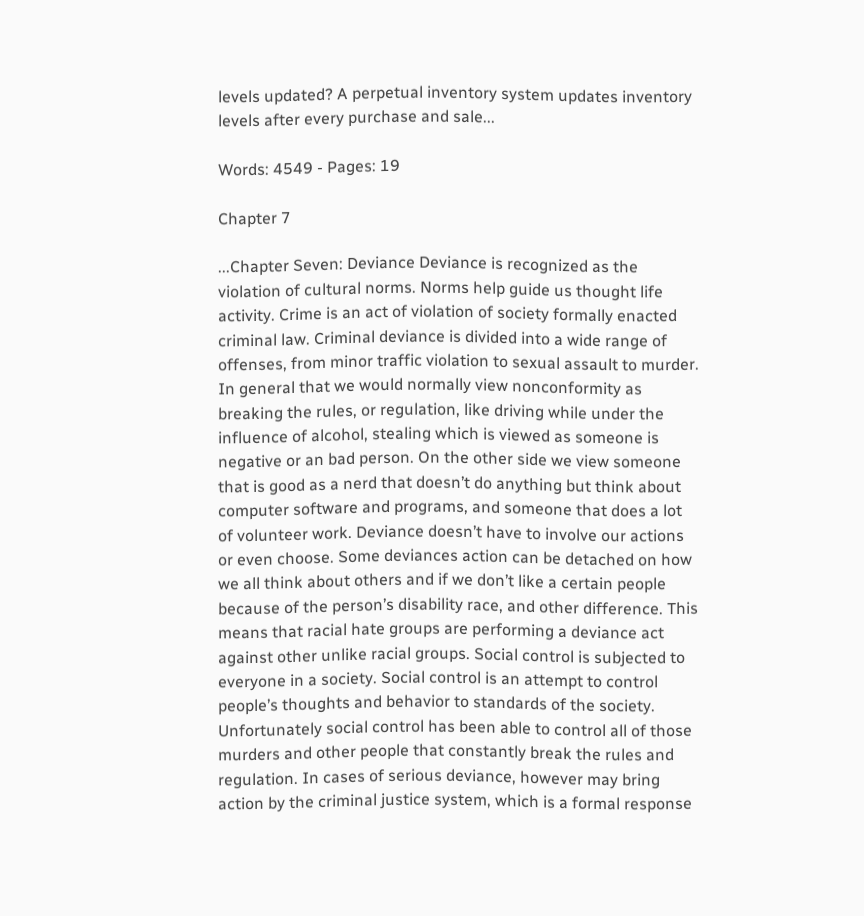levels updated? A perpetual inventory system updates inventory levels after every purchase and sale...

Words: 4549 - Pages: 19

Chapter 7

...Chapter Seven: Deviance Deviance is recognized as the violation of cultural norms. Norms help guide us thought life activity. Crime is an act of violation of society formally enacted criminal law. Criminal deviance is divided into a wide range of offenses, from minor traffic violation to sexual assault to murder. In general that we would normally view nonconformity as breaking the rules, or regulation, like driving while under the influence of alcohol, stealing which is viewed as someone is negative or an bad person. On the other side we view someone that is good as a nerd that doesn’t do anything but think about computer software and programs, and someone that does a lot of volunteer work. Deviance doesn’t have to involve our actions or even choose. Some deviances action can be detached on how we all think about others and if we don’t like a certain people because of the person’s disability race, and other difference. This means that racial hate groups are performing a deviance act against other unlike racial groups. Social control is subjected to everyone in a society. Social control is an attempt to control people’s thoughts and behavior to standards of the society. Unfortunately social control has been able to control all of those murders and other people that constantly break the rules and regulation. In cases of serious deviance, however may bring action by the criminal justice system, which is a formal response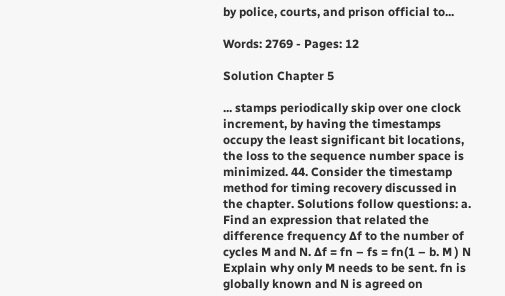by police, courts, and prison official to...

Words: 2769 - Pages: 12

Solution Chapter 5

... stamps periodically skip over one clock increment, by having the timestamps occupy the least significant bit locations, the loss to the sequence number space is minimized. 44. Consider the timestamp method for timing recovery discussed in the chapter. Solutions follow questions: a. Find an expression that related the difference frequency ∆f to the number of cycles M and N. ∆f = fn – fs = fn(1 – b. M ) N Explain why only M needs to be sent. fn is globally known and N is agreed on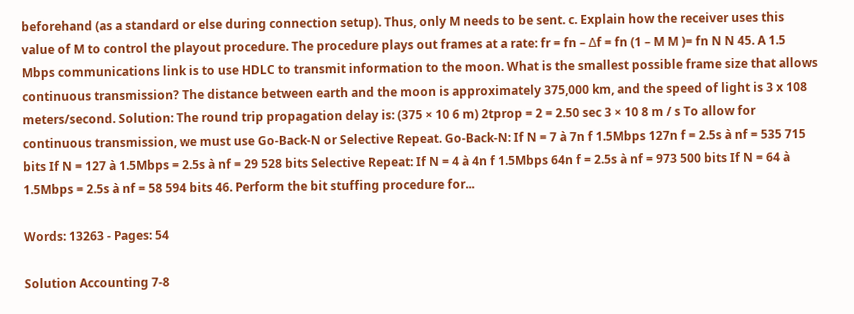beforehand (as a standard or else during connection setup). Thus, only M needs to be sent. c. Explain how the receiver uses this value of M to control the playout procedure. The procedure plays out frames at a rate: fr = fn – ∆f = fn (1 – M M )= fn N N 45. A 1.5 Mbps communications link is to use HDLC to transmit information to the moon. What is the smallest possible frame size that allows continuous transmission? The distance between earth and the moon is approximately 375,000 km, and the speed of light is 3 x 108 meters/second. Solution: The round trip propagation delay is: (375 × 10 6 m) 2tprop = 2 = 2.50 sec 3 × 10 8 m / s To allow for continuous transmission, we must use Go-Back-N or Selective Repeat. Go-Back-N: If N = 7 à 7n f 1.5Mbps 127n f = 2.5s à nf = 535 715 bits If N = 127 à 1.5Mbps = 2.5s à nf = 29 528 bits Selective Repeat: If N = 4 à 4n f 1.5Mbps 64n f = 2.5s à nf = 973 500 bits If N = 64 à 1.5Mbps = 2.5s à nf = 58 594 bits 46. Perform the bit stuffing procedure for...

Words: 13263 - Pages: 54

Solution Accounting 7-8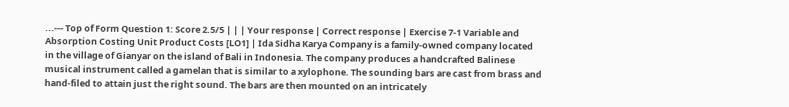...--- Top of Form Question 1: Score 2.5/5 | | | Your response | Correct response | Exercise 7-1 Variable and Absorption Costing Unit Product Costs [LO1] | Ida Sidha Karya Company is a family-owned company located in the village of Gianyar on the island of Bali in Indonesia. The company produces a handcrafted Balinese musical instrument called a gamelan that is similar to a xylophone. The sounding bars are cast from brass and hand-filed to attain just the right sound. The bars are then mounted on an intricately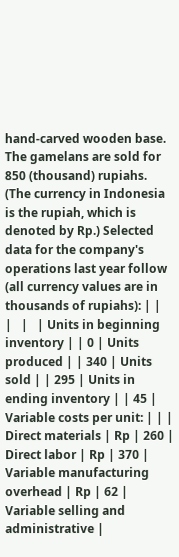hand-carved wooden base. The gamelans are sold for 850 (thousand) rupiahs. (The currency in Indonesia is the rupiah, which is denoted by Rp.) Selected data for the company's operations last year follow (all currency values are in thousands of rupiahs): | |   |   |   | Units in beginning inventory | | 0 | Units produced | | 340 | Units sold | | 295 | Units in ending inventory | | 45 | Variable costs per unit: | | | Direct materials | Rp | 260 | Direct labor | Rp | 370 | Variable manufacturing overhead | Rp | 62 | Variable selling and administrative |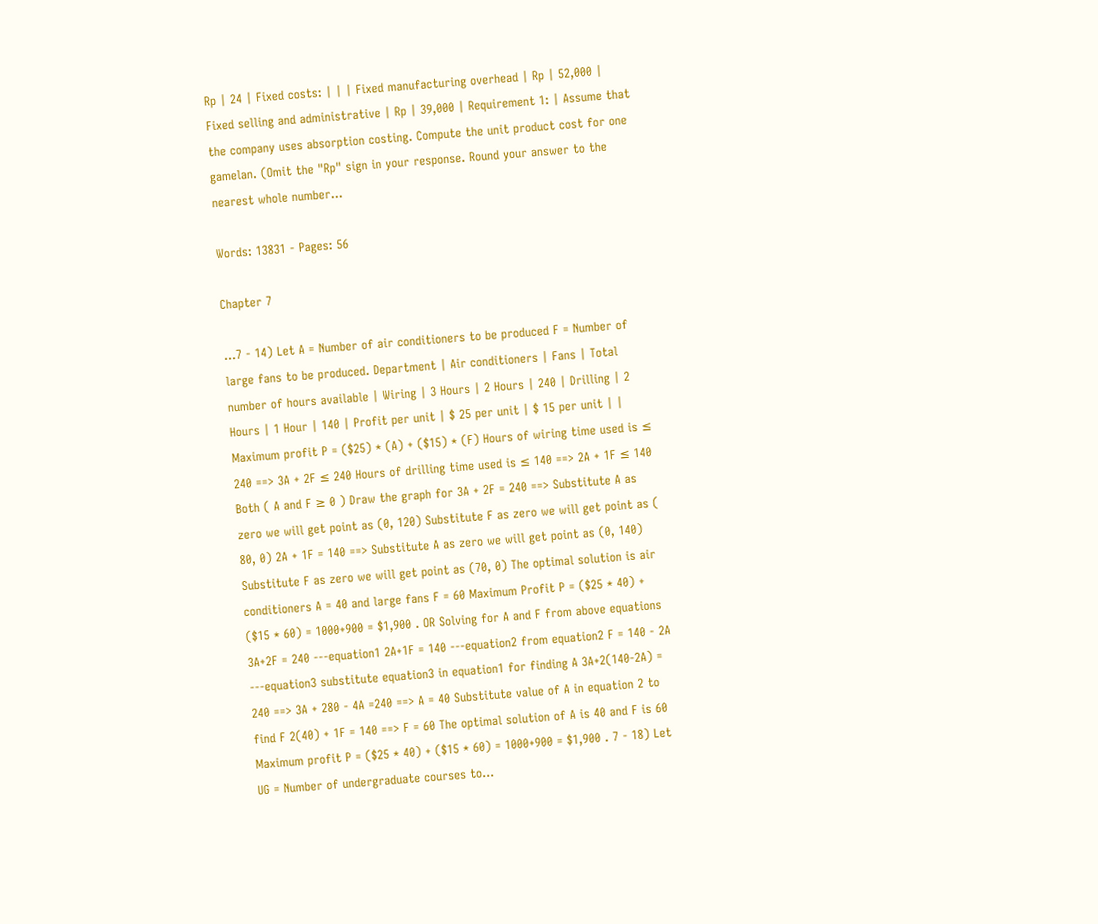Rp | 24 | Fixed costs: | | | Fixed manufacturing overhead | Rp | 52,000 | Fixed selling and administrative | Rp | 39,000 | Requirement 1: | Assume that the company uses absorption costing. Compute the unit product cost for one gamelan. (Omit the "Rp" sign in your response. Round your answer to the nearest whole number...

Words: 13831 - Pages: 56

Chapter 7

...7 - 14) Let A = Number of air conditioners to be produced F = Number of large fans to be produced. Department | Air conditioners | Fans | Total number of hours available | Wiring | 3 Hours | 2 Hours | 240 | Drilling | 2 Hours | 1 Hour | 140 | Profit per unit | $ 25 per unit | $ 15 per unit | | Maximum profit P = ($25) * (A) + ($15) * (F) Hours of wiring time used is ≤ 240 ==> 3A + 2F ≤ 240 Hours of drilling time used is ≤ 140 ==> 2A + 1F ≤ 140 Both ( A and F ≥ 0 ) Draw the graph for 3A + 2F = 240 ==> Substitute A as zero we will get point as (0, 120) Substitute F as zero we will get point as ( 80, 0) 2A + 1F = 140 ==> Substitute A as zero we will get point as (0, 140) Substitute F as zero we will get point as (70, 0) The optimal solution is air conditioners A = 40 and large fans F = 60 Maximum Profit P = ($25 * 40) + ($15 * 60) = 1000+900 = $1,900 . OR Solving for A and F from above equations 3A+2F = 240 ---equation1 2A+1F = 140 ---equation2 from equation2 F = 140 - 2A ---equation3 substitute equation3 in equation1 for finding A 3A+2(140-2A) = 240 ==> 3A + 280 - 4A =240 ==> A = 40 Substitute value of A in equation 2 to find F 2(40) + 1F = 140 ==> F = 60 The optimal solution of A is 40 and F is 60 Maximum profit P = ($25 * 40) + ($15 * 60) = 1000+900 = $1,900 . 7 - 18) Let UG = Number of undergraduate courses to...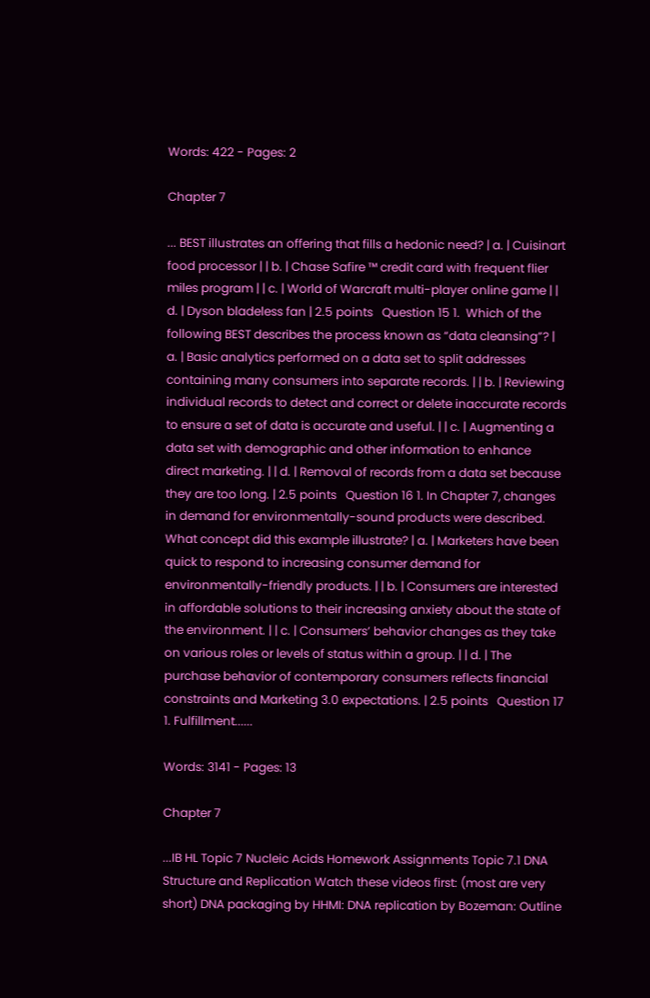Words: 422 - Pages: 2

Chapter 7

... BEST illustrates an offering that fills a hedonic need? | a. | Cuisinart food processor | | b. | Chase Safire ™ credit card with frequent flier miles program | | c. | World of Warcraft multi-player online game | | d. | Dyson bladeless fan | 2.5 points   Question 15 1.  Which of the following BEST describes the process known as “data cleansing”? | a. | Basic analytics performed on a data set to split addresses containing many consumers into separate records. | | b. | Reviewing individual records to detect and correct or delete inaccurate records to ensure a set of data is accurate and useful. | | c. | Augmenting a data set with demographic and other information to enhance direct marketing. | | d. | Removal of records from a data set because they are too long. | 2.5 points   Question 16 1. In Chapter 7, changes in demand for environmentally-sound products were described. What concept did this example illustrate? | a. | Marketers have been quick to respond to increasing consumer demand for environmentally-friendly products. | | b. | Consumers are interested in affordable solutions to their increasing anxiety about the state of the environment. | | c. | Consumers’ behavior changes as they take on various roles or levels of status within a group. | | d. | The purchase behavior of contemporary consumers reflects financial constraints and Marketing 3.0 expectations. | 2.5 points   Question 17 1. Fulfillment......

Words: 3141 - Pages: 13

Chapter 7

...IB HL Topic 7 Nucleic Acids Homework Assignments Topic 7.1 DNA Structure and Replication Watch these videos first: (most are very short) DNA packaging by HHMI: DNA replication by Bozeman: Outline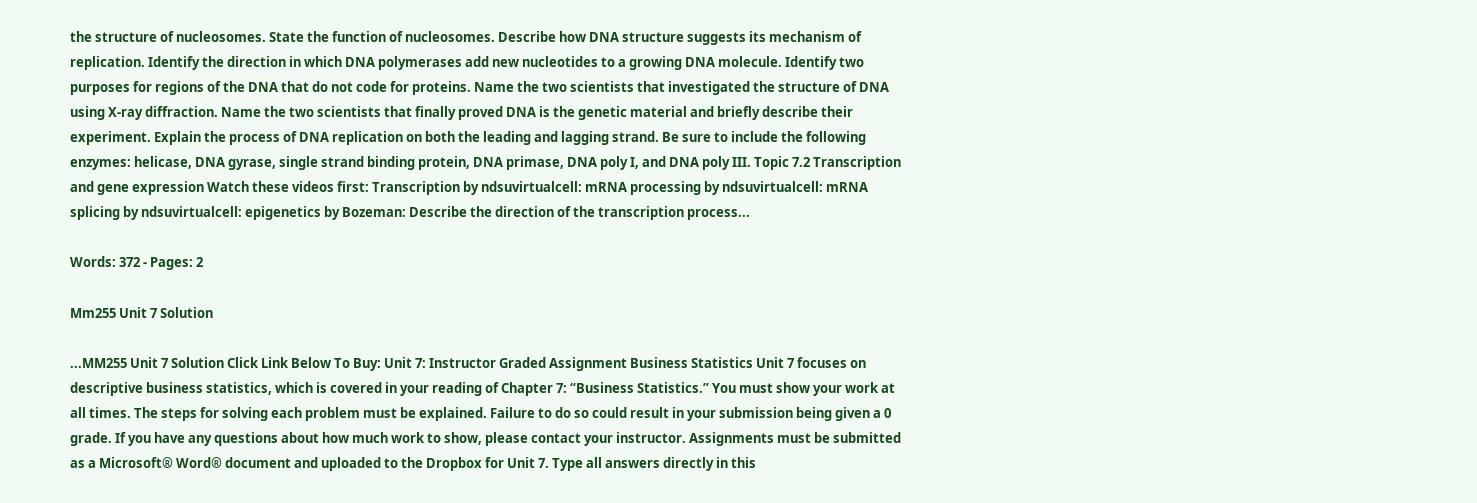the structure of nucleosomes. State the function of nucleosomes. Describe how DNA structure suggests its mechanism of replication. Identify the direction in which DNA polymerases add new nucleotides to a growing DNA molecule. Identify two purposes for regions of the DNA that do not code for proteins. Name the two scientists that investigated the structure of DNA using X-ray diffraction. Name the two scientists that finally proved DNA is the genetic material and briefly describe their experiment. Explain the process of DNA replication on both the leading and lagging strand. Be sure to include the following enzymes: helicase, DNA gyrase, single strand binding protein, DNA primase, DNA poly I, and DNA poly III. Topic 7.2 Transcription and gene expression Watch these videos first: Transcription by ndsuvirtualcell: mRNA processing by ndsuvirtualcell: mRNA splicing by ndsuvirtualcell: epigenetics by Bozeman: Describe the direction of the transcription process...

Words: 372 - Pages: 2

Mm255 Unit 7 Solution

...MM255 Unit 7 Solution Click Link Below To Buy: Unit 7: Instructor Graded Assignment Business Statistics Unit 7 focuses on descriptive business statistics, which is covered in your reading of Chapter 7: “Business Statistics.” You must show your work at all times. The steps for solving each problem must be explained. Failure to do so could result in your submission being given a 0 grade. If you have any questions about how much work to show, please contact your instructor. Assignments must be submitted as a Microsoft® Word® document and uploaded to the Dropbox for Unit 7. Type all answers directly in this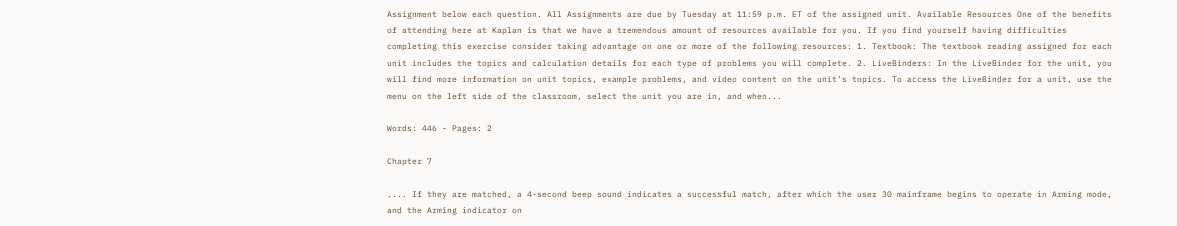Assignment below each question. All Assignments are due by Tuesday at 11:59 p.m. ET of the assigned unit. Available Resources One of the benefits of attending here at Kaplan is that we have a tremendous amount of resources available for you. If you find yourself having difficulties completing this exercise consider taking advantage on one or more of the following resources: 1. Textbook: The textbook reading assigned for each unit includes the topics and calculation details for each type of problems you will complete. 2. LiveBinders: In the LiveBinder for the unit, you will find more information on unit topics, example problems, and video content on the unit’s topics. To access the LiveBinder for a unit, use the menu on the left side of the classroom, select the unit you are in, and when...

Words: 446 - Pages: 2

Chapter 7

.... If they are matched, a 4-second beep sound indicates a successful match, after which the user 30 mainframe begins to operate in Arming mode, and the Arming indicator on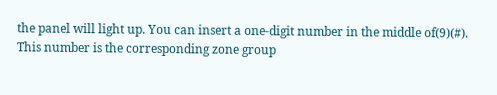the panel will light up. You can insert a one-digit number in the middle of(9)(#). This number is the corresponding zone group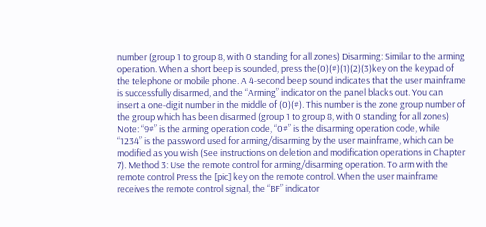number (group 1 to group 8, with 0 standing for all zones) Disarming: Similar to the arming operation. When a short beep is sounded, press the(0)(#)(1)(2)(3)key on the keypad of the telephone or mobile phone. A 4-second beep sound indicates that the user mainframe is successfully disarmed, and the “Arming” indicator on the panel blacks out. You can insert a one-digit number in the middle of (0)(#). This number is the zone group number of the group which has been disarmed (group 1 to group 8, with 0 standing for all zones) Note: “9#” is the arming operation code, “0#” is the disarming operation code, while “1234” is the password used for arming/disarming by the user mainframe, which can be modified as you wish (See instructions on deletion and modification operations in Chapter 7). Method 3: Use the remote control for arming/disarming operation. To arm with the remote control Press the [pic] key on the remote control. When the user mainframe receives the remote control signal, the “BF” indicator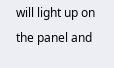will light up on the panel and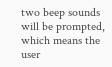two beep sounds will be prompted, which means the user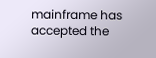mainframe has accepted the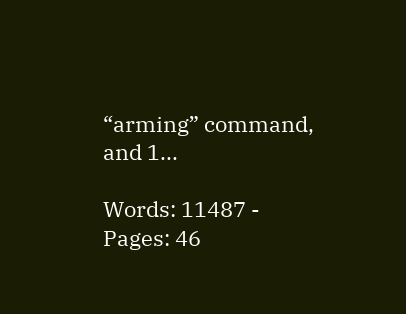“arming” command, and 1...

Words: 11487 - Pages: 46